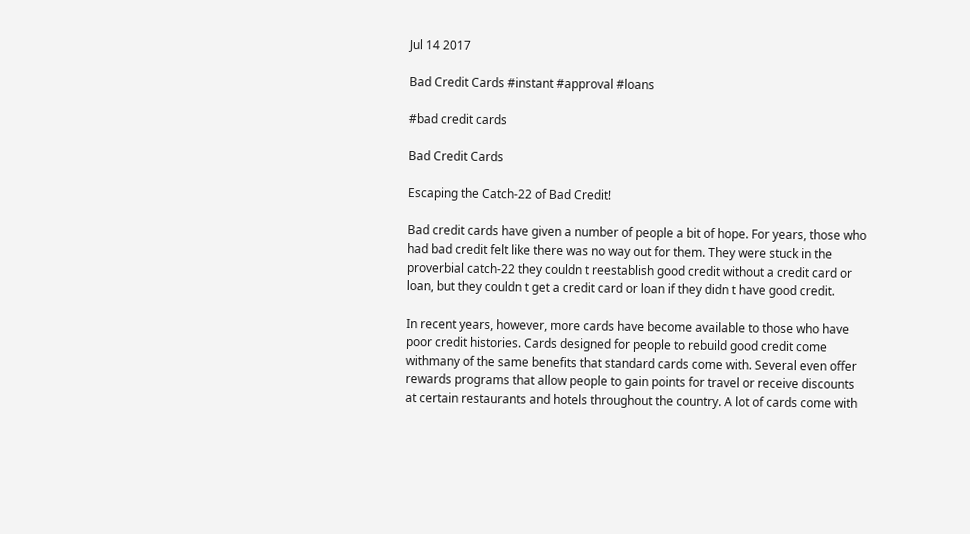Jul 14 2017

Bad Credit Cards #instant #approval #loans

#bad credit cards

Bad Credit Cards

Escaping the Catch-22 of Bad Credit!

Bad credit cards have given a number of people a bit of hope. For years, those who had bad credit felt like there was no way out for them. They were stuck in the proverbial catch-22 they couldn t reestablish good credit without a credit card or loan, but they couldn t get a credit card or loan if they didn t have good credit.

In recent years, however, more cards have become available to those who have poor credit histories. Cards designed for people to rebuild good credit come withmany of the same benefits that standard cards come with. Several even offer rewards programs that allow people to gain points for travel or receive discounts at certain restaurants and hotels throughout the country. A lot of cards come with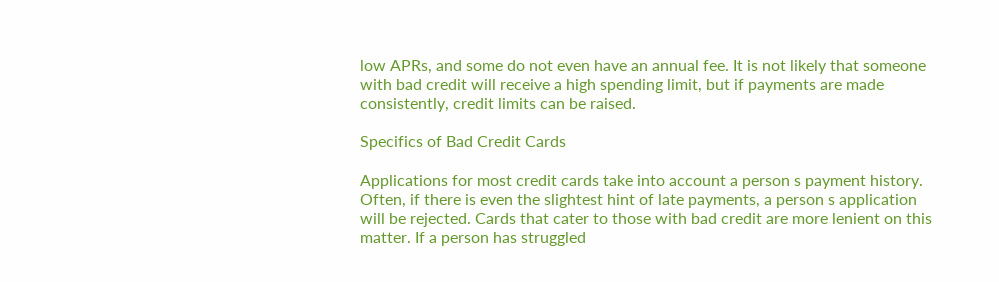low APRs, and some do not even have an annual fee. It is not likely that someone with bad credit will receive a high spending limit, but if payments are made consistently, credit limits can be raised.

Specifics of Bad Credit Cards

Applications for most credit cards take into account a person s payment history. Often, if there is even the slightest hint of late payments, a person s application will be rejected. Cards that cater to those with bad credit are more lenient on this matter. If a person has struggled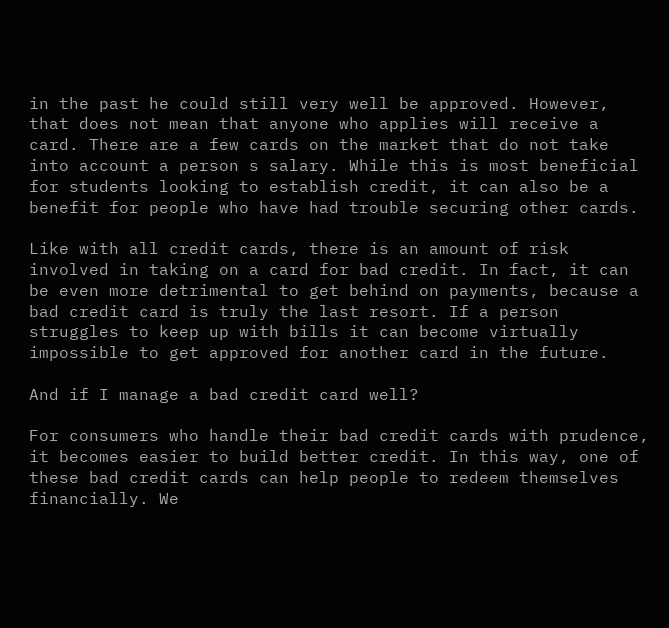in the past he could still very well be approved. However, that does not mean that anyone who applies will receive a card. There are a few cards on the market that do not take into account a person s salary. While this is most beneficial for students looking to establish credit, it can also be a benefit for people who have had trouble securing other cards.

Like with all credit cards, there is an amount of risk involved in taking on a card for bad credit. In fact, it can be even more detrimental to get behind on payments, because a bad credit card is truly the last resort. If a person struggles to keep up with bills it can become virtually impossible to get approved for another card in the future.

And if I manage a bad credit card well?

For consumers who handle their bad credit cards with prudence, it becomes easier to build better credit. In this way, one of these bad credit cards can help people to redeem themselves financially. We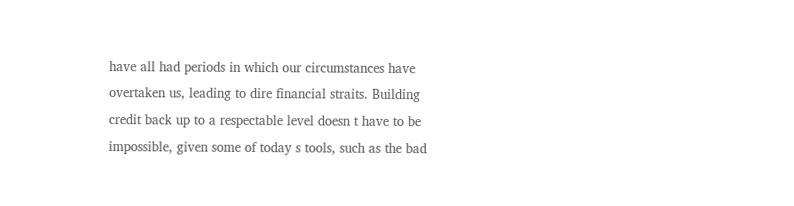have all had periods in which our circumstances have overtaken us, leading to dire financial straits. Building credit back up to a respectable level doesn t have to be impossible, given some of today s tools, such as the bad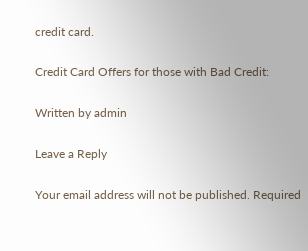credit card.

Credit Card Offers for those with Bad Credit:

Written by admin

Leave a Reply

Your email address will not be published. Required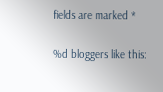fields are marked *

%d bloggers like this: